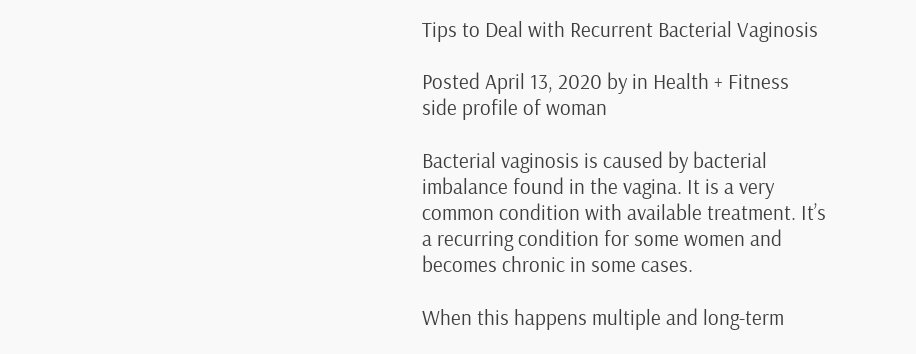Tips to Deal with Recurrent Bacterial Vaginosis

Posted April 13, 2020 by in Health + Fitness
side profile of woman

Bacterial vaginosis is caused by bacterial imbalance found in the vagina. It is a very common condition with available treatment. It’s a recurring condition for some women and becomes chronic in some cases.

When this happens multiple and long-term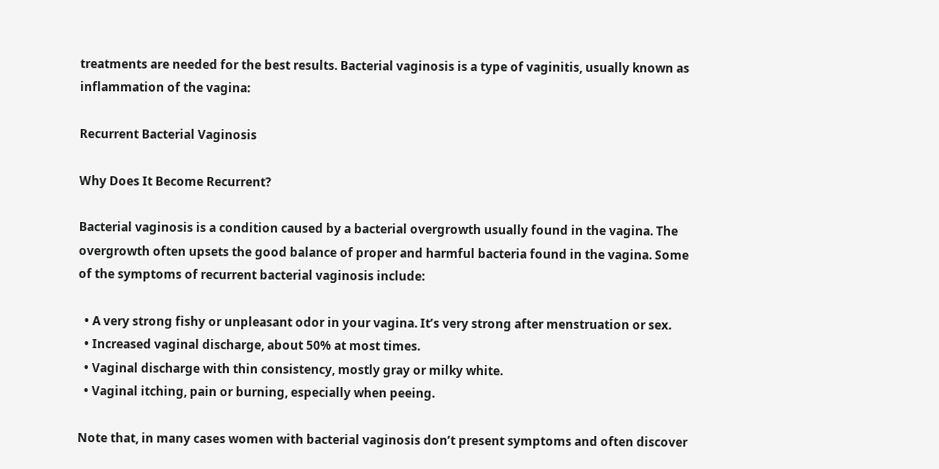treatments are needed for the best results. Bacterial vaginosis is a type of vaginitis, usually known as inflammation of the vagina:

Recurrent Bacterial Vaginosis

Why Does It Become Recurrent?

Bacterial vaginosis is a condition caused by a bacterial overgrowth usually found in the vagina. The overgrowth often upsets the good balance of proper and harmful bacteria found in the vagina. Some of the symptoms of recurrent bacterial vaginosis include:

  • A very strong fishy or unpleasant odor in your vagina. It’s very strong after menstruation or sex.
  • Increased vaginal discharge, about 50% at most times.
  • Vaginal discharge with thin consistency, mostly gray or milky white.
  • Vaginal itching, pain or burning, especially when peeing.

Note that, in many cases women with bacterial vaginosis don’t present symptoms and often discover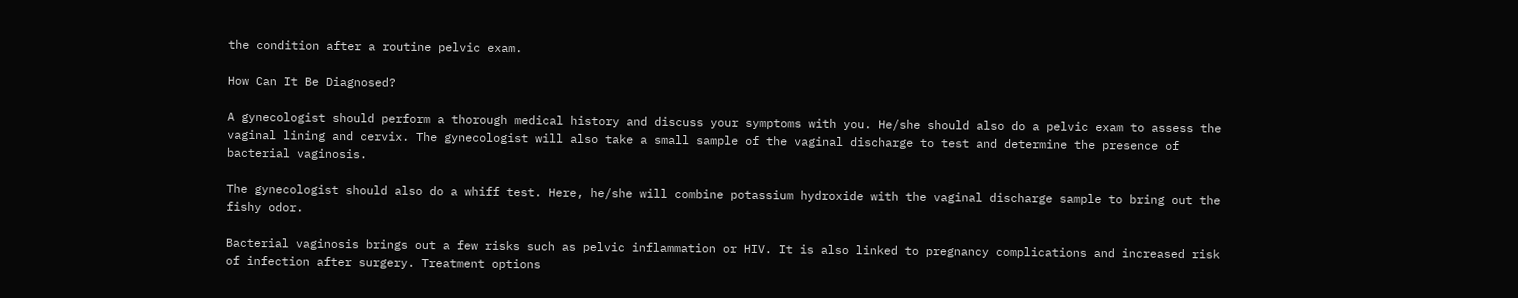the condition after a routine pelvic exam.

How Can It Be Diagnosed?

A gynecologist should perform a thorough medical history and discuss your symptoms with you. He/she should also do a pelvic exam to assess the vaginal lining and cervix. The gynecologist will also take a small sample of the vaginal discharge to test and determine the presence of bacterial vaginosis.

The gynecologist should also do a whiff test. Here, he/she will combine potassium hydroxide with the vaginal discharge sample to bring out the fishy odor.

Bacterial vaginosis brings out a few risks such as pelvic inflammation or HIV. It is also linked to pregnancy complications and increased risk of infection after surgery. Treatment options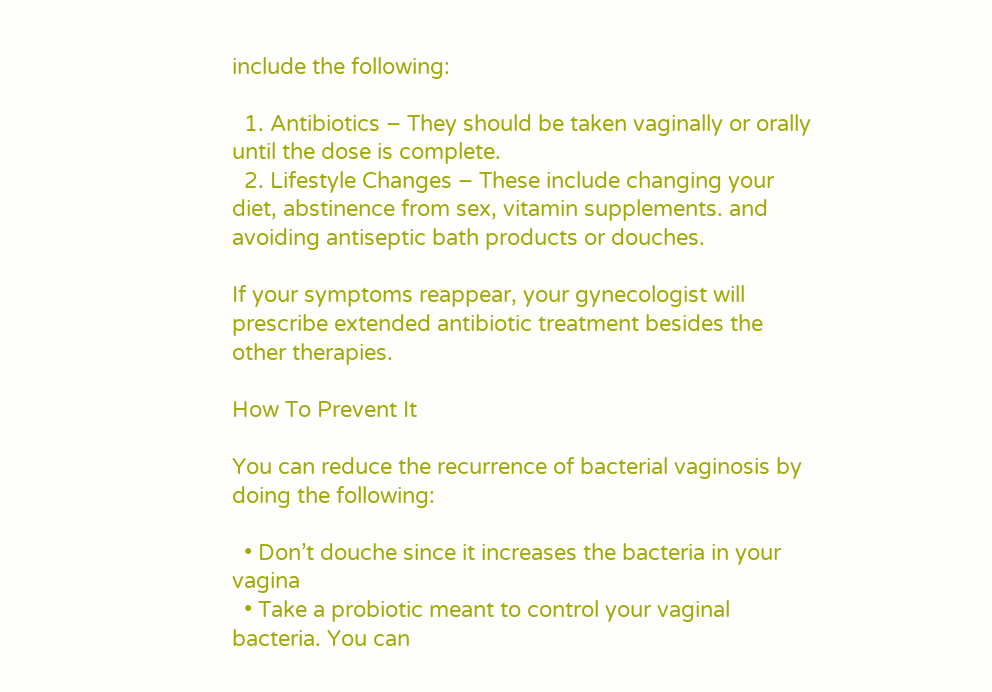include the following:

  1. Antibiotics – They should be taken vaginally or orally until the dose is complete.
  2. Lifestyle Changes – These include changing your diet, abstinence from sex, vitamin supplements. and avoiding antiseptic bath products or douches.

If your symptoms reappear, your gynecologist will prescribe extended antibiotic treatment besides the other therapies.

How To Prevent It

You can reduce the recurrence of bacterial vaginosis by doing the following:

  • Don’t douche since it increases the bacteria in your vagina
  • Take a probiotic meant to control your vaginal bacteria. You can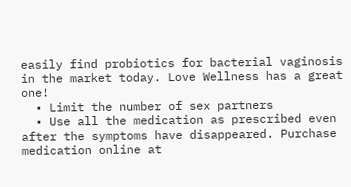easily find probiotics for bacterial vaginosis in the market today. Love Wellness has a great one!
  • Limit the number of sex partners
  • Use all the medication as prescribed even after the symptoms have disappeared. Purchase medication online at